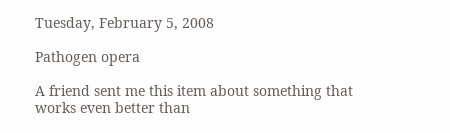Tuesday, February 5, 2008

Pathogen opera

A friend sent me this item about something that works even better than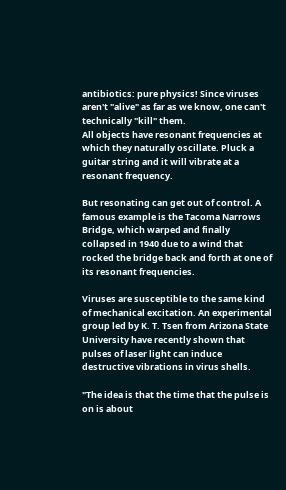antibiotics: pure physics! Since viruses aren't "alive" as far as we know, one can't technically "kill" them.
All objects have resonant frequencies at which they naturally oscillate. Pluck a guitar string and it will vibrate at a resonant frequency.

But resonating can get out of control. A famous example is the Tacoma Narrows Bridge, which warped and finally collapsed in 1940 due to a wind that rocked the bridge back and forth at one of its resonant frequencies.

Viruses are susceptible to the same kind of mechanical excitation. An experimental group led by K. T. Tsen from Arizona State University have recently shown that pulses of laser light can induce destructive vibrations in virus shells.

"The idea is that the time that the pulse is on is about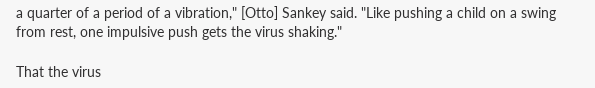a quarter of a period of a vibration," [Otto] Sankey said. "Like pushing a child on a swing from rest, one impulsive push gets the virus shaking."

That the virus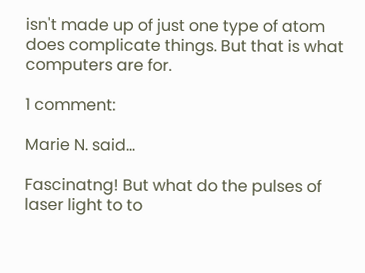isn't made up of just one type of atom does complicate things. But that is what computers are for.

1 comment:

Marie N. said...

Fascinatng! But what do the pulses of laser light to to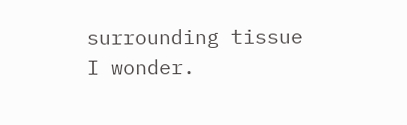surrounding tissue I wonder.